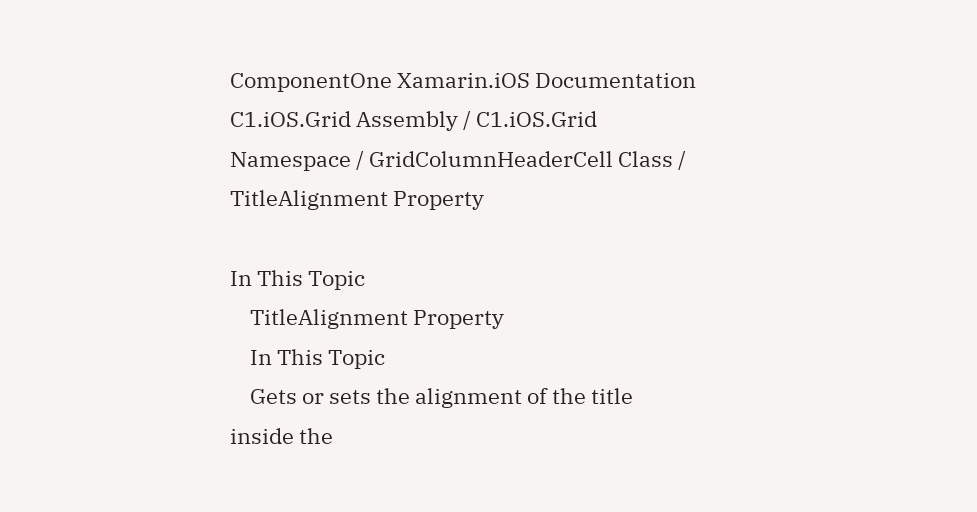ComponentOne Xamarin.iOS Documentation
C1.iOS.Grid Assembly / C1.iOS.Grid Namespace / GridColumnHeaderCell Class / TitleAlignment Property

In This Topic
    TitleAlignment Property
    In This Topic
    Gets or sets the alignment of the title inside the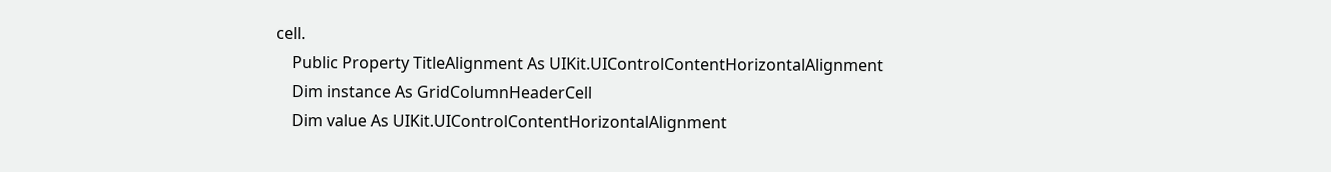cell.
    Public Property TitleAlignment As UIKit.UIControlContentHorizontalAlignment
    Dim instance As GridColumnHeaderCell
    Dim value As UIKit.UIControlContentHorizontalAlignment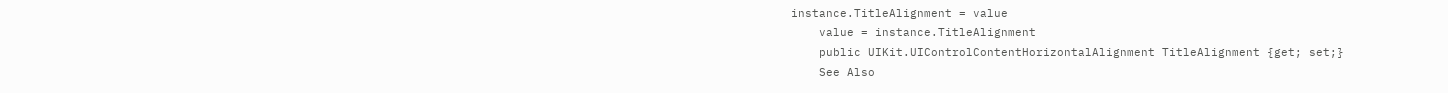instance.TitleAlignment = value
    value = instance.TitleAlignment
    public UIKit.UIControlContentHorizontalAlignment TitleAlignment {get; set;}
    See Also